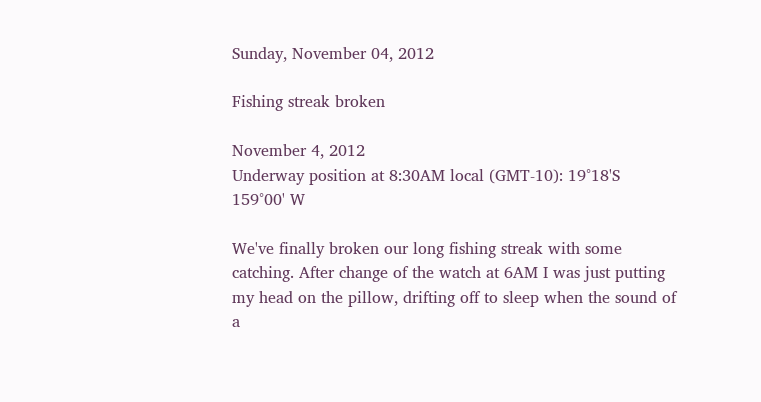Sunday, November 04, 2012

Fishing streak broken

November 4, 2012
Underway position at 8:30AM local (GMT-10): 19°18'S 159°00' W

We've finally broken our long fishing streak with some catching. After change of the watch at 6AM I was just putting my head on the pillow, drifting off to sleep when the sound of a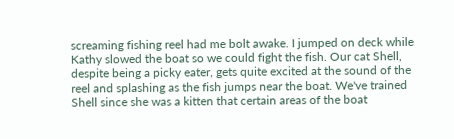screaming fishing reel had me bolt awake. I jumped on deck while Kathy slowed the boat so we could fight the fish. Our cat Shell, despite being a picky eater, gets quite excited at the sound of the reel and splashing as the fish jumps near the boat. We've trained Shell since she was a kitten that certain areas of the boat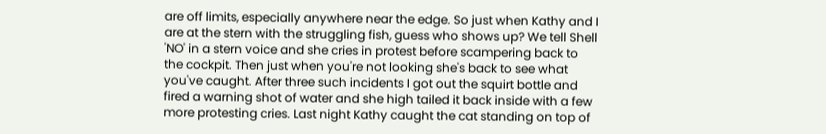are off limits, especially anywhere near the edge. So just when Kathy and I are at the stern with the struggling fish, guess who shows up? We tell Shell 'NO' in a stern voice and she cries in protest before scampering back to the cockpit. Then just when you're not looking she's back to see what you've caught. After three such incidents I got out the squirt bottle and fired a warning shot of water and she high tailed it back inside with a few more protesting cries. Last night Kathy caught the cat standing on top of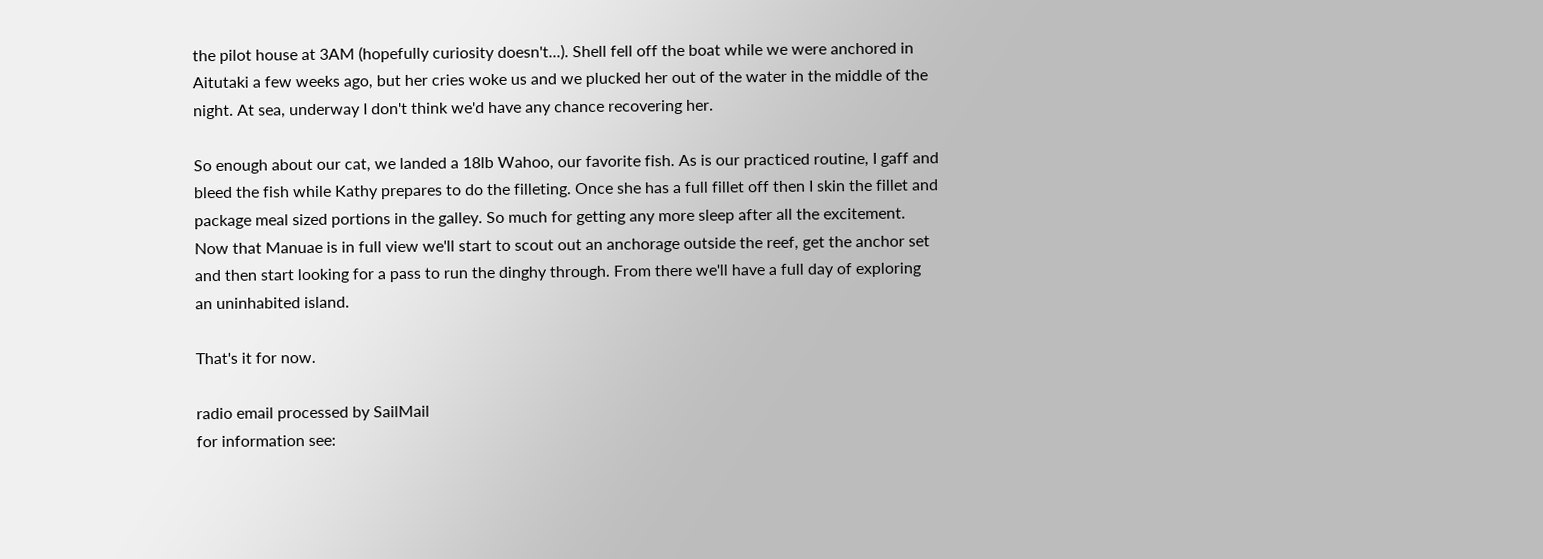the pilot house at 3AM (hopefully curiosity doesn't...). Shell fell off the boat while we were anchored in Aitutaki a few weeks ago, but her cries woke us and we plucked her out of the water in the middle of the night. At sea, underway I don't think we'd have any chance recovering her.

So enough about our cat, we landed a 18lb Wahoo, our favorite fish. As is our practiced routine, I gaff and bleed the fish while Kathy prepares to do the filleting. Once she has a full fillet off then I skin the fillet and package meal sized portions in the galley. So much for getting any more sleep after all the excitement. Now that Manuae is in full view we'll start to scout out an anchorage outside the reef, get the anchor set and then start looking for a pass to run the dinghy through. From there we'll have a full day of exploring an uninhabited island.

That's it for now.

radio email processed by SailMail
for information see: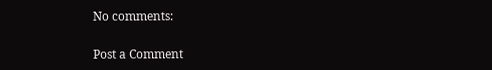No comments:

Post a Comment